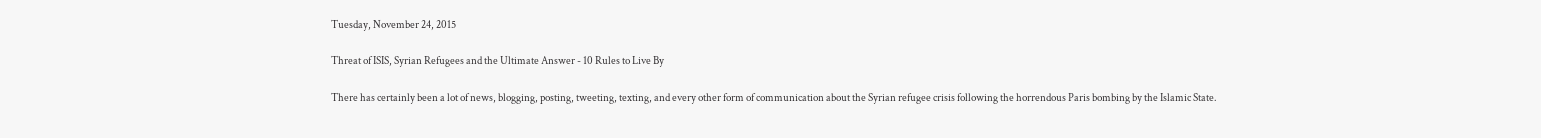Tuesday, November 24, 2015

Threat of ISIS, Syrian Refugees and the Ultimate Answer - 10 Rules to Live By

There has certainly been a lot of news, blogging, posting, tweeting, texting, and every other form of communication about the Syrian refugee crisis following the horrendous Paris bombing by the Islamic State.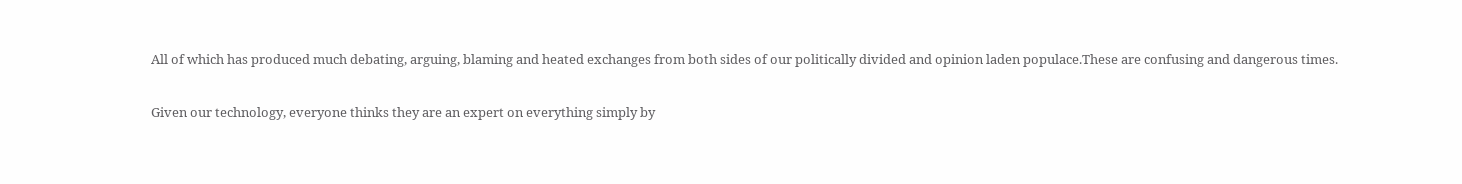All of which has produced much debating, arguing, blaming and heated exchanges from both sides of our politically divided and opinion laden populace.These are confusing and dangerous times.

Given our technology, everyone thinks they are an expert on everything simply by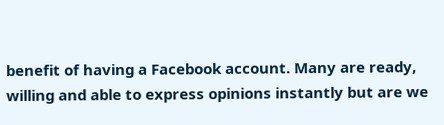benefit of having a Facebook account. Many are ready, willing and able to express opinions instantly but are we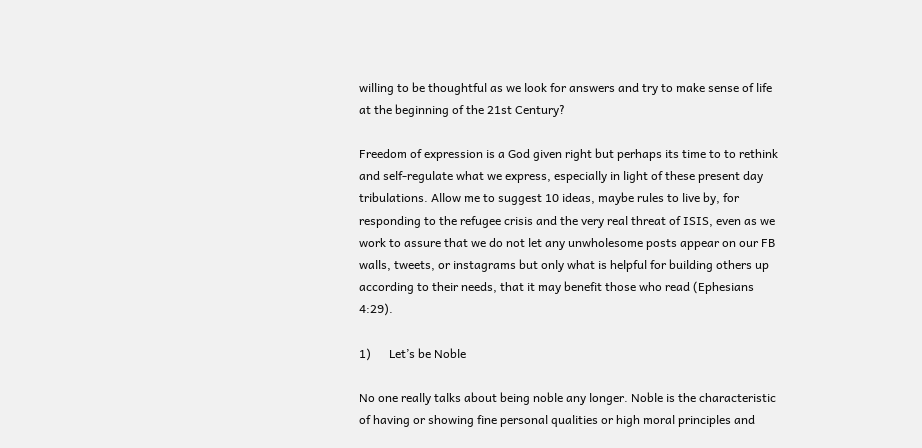willing to be thoughtful as we look for answers and try to make sense of life at the beginning of the 21st Century?

Freedom of expression is a God given right but perhaps its time to to rethink and self-regulate what we express, especially in light of these present day tribulations. Allow me to suggest 10 ideas, maybe rules to live by, for responding to the refugee crisis and the very real threat of ISIS, even as we work to assure that we do not let any unwholesome posts appear on our FB walls, tweets, or instagrams but only what is helpful for building others up according to their needs, that it may benefit those who read (Ephesians 4:29).

1)      Let’s be Noble

No one really talks about being noble any longer. Noble is the characteristic of having or showing fine personal qualities or high moral principles and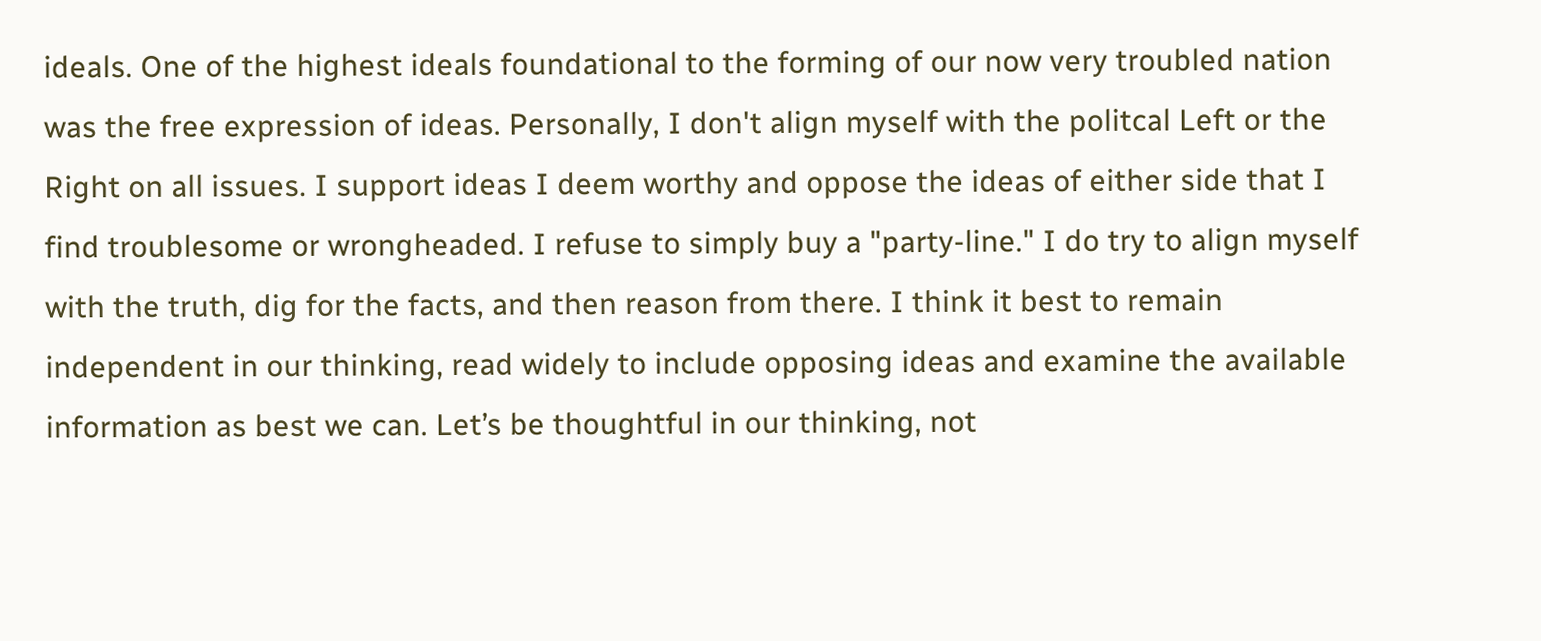ideals. One of the highest ideals foundational to the forming of our now very troubled nation was the free expression of ideas. Personally, I don't align myself with the politcal Left or the Right on all issues. I support ideas I deem worthy and oppose the ideas of either side that I find troublesome or wrongheaded. I refuse to simply buy a "party-line." I do try to align myself with the truth, dig for the facts, and then reason from there. I think it best to remain independent in our thinking, read widely to include opposing ideas and examine the available information as best we can. Let’s be thoughtful in our thinking, not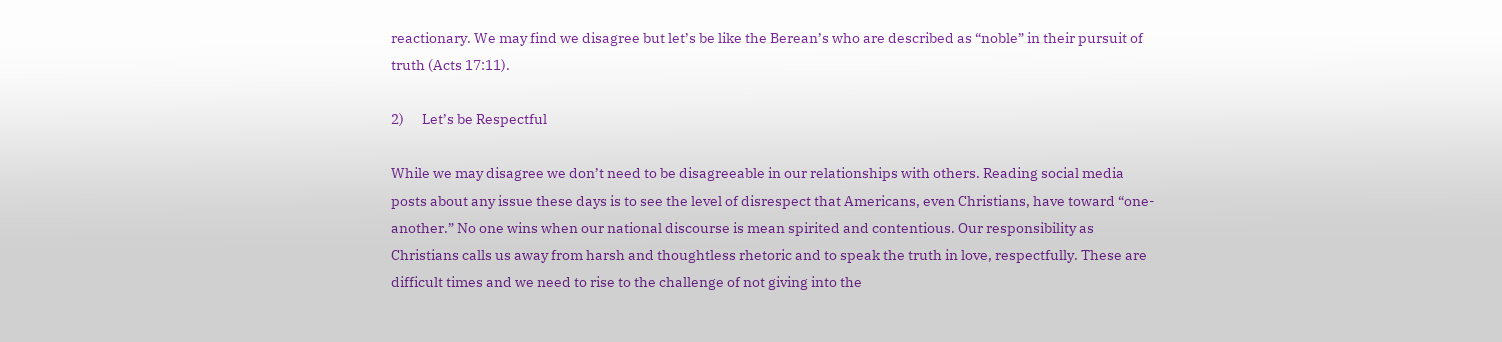reactionary. We may find we disagree but let’s be like the Berean’s who are described as “noble” in their pursuit of truth (Acts 17:11).

2)      Let’s be Respectful

While we may disagree we don’t need to be disagreeable in our relationships with others. Reading social media posts about any issue these days is to see the level of disrespect that Americans, even Christians, have toward “one-another.” No one wins when our national discourse is mean spirited and contentious. Our responsibility as Christians calls us away from harsh and thoughtless rhetoric and to speak the truth in love, respectfully. These are difficult times and we need to rise to the challenge of not giving into the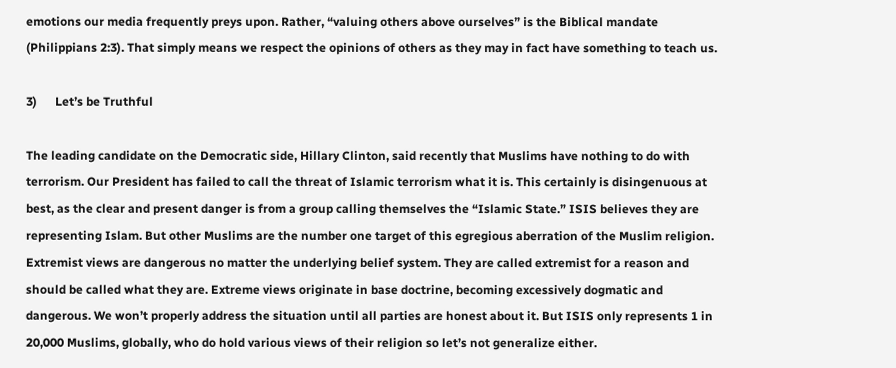emotions our media frequently preys upon. Rather, “valuing others above ourselves” is the Biblical mandate (Philippians 2:3). That simply means we respect the opinions of others as they may in fact have something to teach us.

3)      Let’s be Truthful

The leading candidate on the Democratic side, Hillary Clinton, said recently that Muslims have nothing to do with terrorism. Our President has failed to call the threat of Islamic terrorism what it is. This certainly is disingenuous at best, as the clear and present danger is from a group calling themselves the “Islamic State.” ISIS believes they are representing Islam. But other Muslims are the number one target of this egregious aberration of the Muslim religion. Extremist views are dangerous no matter the underlying belief system. They are called extremist for a reason and should be called what they are. Extreme views originate in base doctrine, becoming excessively dogmatic and dangerous. We won’t properly address the situation until all parties are honest about it. But ISIS only represents 1 in 20,000 Muslims, globally, who do hold various views of their religion so let’s not generalize either.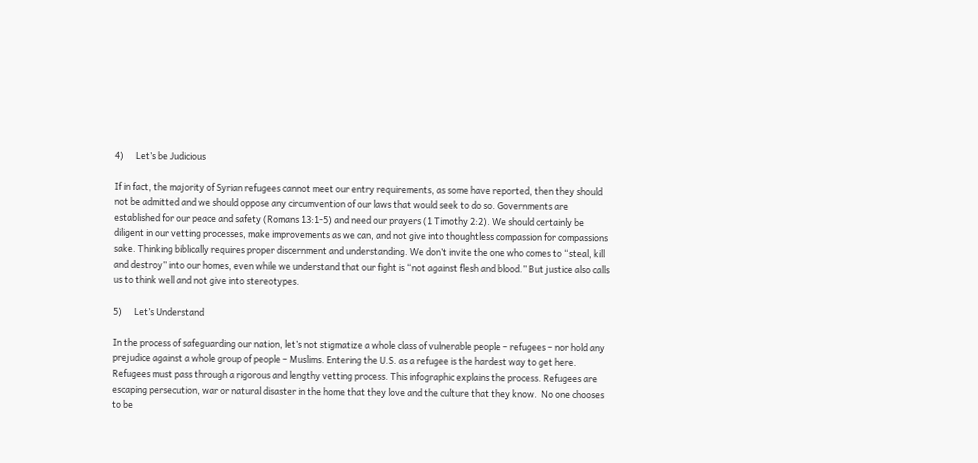4)      Let’s be Judicious

If in fact, the majority of Syrian refugees cannot meet our entry requirements, as some have reported, then they should not be admitted and we should oppose any circumvention of our laws that would seek to do so. Governments are established for our peace and safety (Romans 13:1-5) and need our prayers (1 Timothy 2:2). We should certainly be diligent in our vetting processes, make improvements as we can, and not give into thoughtless compassion for compassions sake. Thinking biblically requires proper discernment and understanding. We don’t invite the one who comes to “steal, kill and destroy” into our homes, even while we understand that our fight is “not against flesh and blood.” But justice also calls us to think well and not give into stereotypes.

5)      Let’s Understand

In the process of safeguarding our nation, let’s not stigmatize a whole class of vulnerable people – refugees – nor hold any prejudice against a whole group of people – Muslims. Entering the U.S. as a refugee is the hardest way to get here. Refugees must pass through a rigorous and lengthy vetting process. This infographic explains the process. Refugees are escaping persecution, war or natural disaster in the home that they love and the culture that they know.  No one chooses to be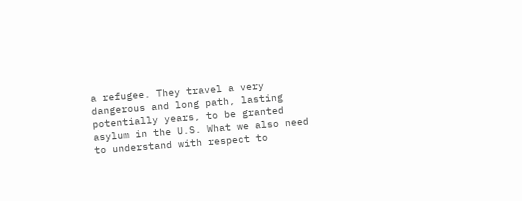a refugee. They travel a very dangerous and long path, lasting potentially years, to be granted asylum in the U.S. What we also need to understand with respect to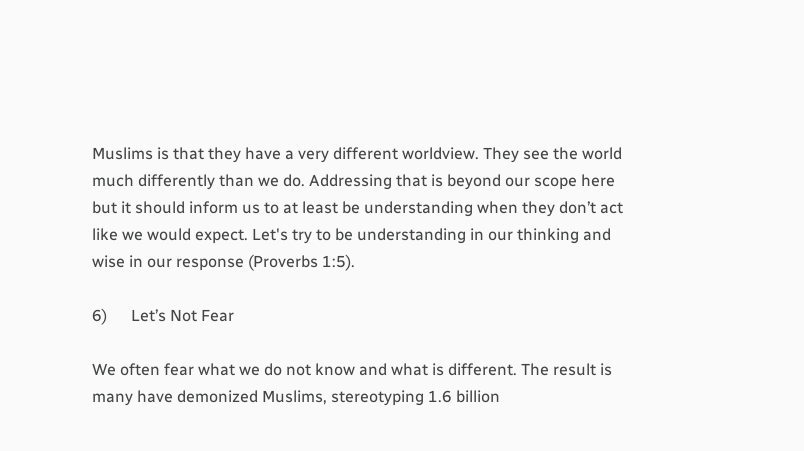Muslims is that they have a very different worldview. They see the world much differently than we do. Addressing that is beyond our scope here but it should inform us to at least be understanding when they don’t act like we would expect. Let's try to be understanding in our thinking and wise in our response (Proverbs 1:5).

6)      Let’s Not Fear

We often fear what we do not know and what is different. The result is many have demonized Muslims, stereotyping 1.6 billion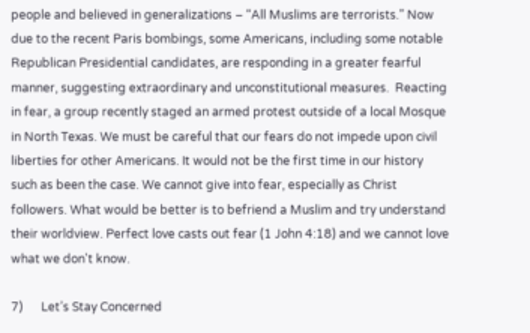people and believed in generalizations – “All Muslims are terrorists.” Now due to the recent Paris bombings, some Americans, including some notable Republican Presidential candidates, are responding in a greater fearful manner, suggesting extraordinary and unconstitutional measures.  Reacting in fear, a group recently staged an armed protest outside of a local Mosque in North Texas. We must be careful that our fears do not impede upon civil liberties for other Americans. It would not be the first time in our history such as been the case. We cannot give into fear, especially as Christ followers. What would be better is to befriend a Muslim and try understand their worldview. Perfect love casts out fear (1 John 4:18) and we cannot love what we don't know.

7)      Let’s Stay Concerned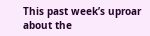This past week’s uproar about the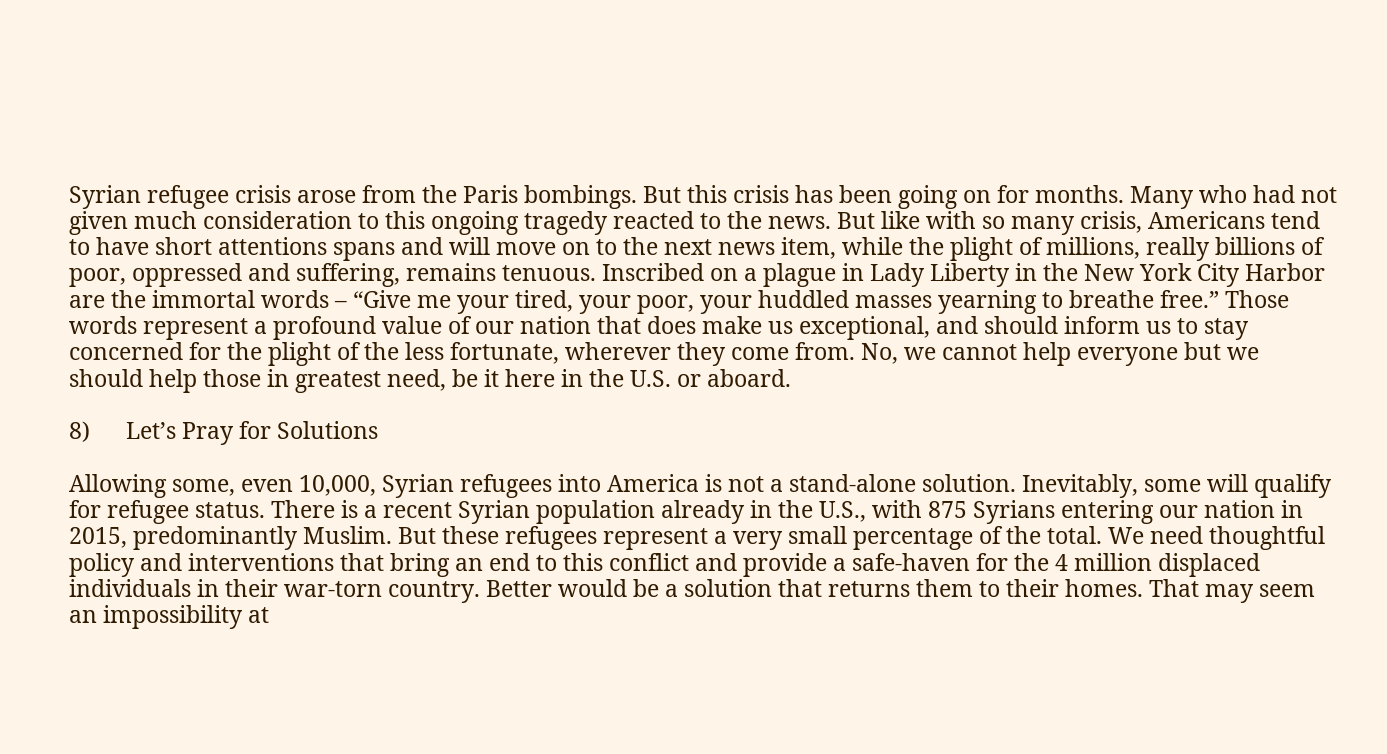Syrian refugee crisis arose from the Paris bombings. But this crisis has been going on for months. Many who had not given much consideration to this ongoing tragedy reacted to the news. But like with so many crisis, Americans tend to have short attentions spans and will move on to the next news item, while the plight of millions, really billions of poor, oppressed and suffering, remains tenuous. Inscribed on a plague in Lady Liberty in the New York City Harbor are the immortal words – “Give me your tired, your poor, your huddled masses yearning to breathe free.” Those words represent a profound value of our nation that does make us exceptional, and should inform us to stay concerned for the plight of the less fortunate, wherever they come from. No, we cannot help everyone but we should help those in greatest need, be it here in the U.S. or aboard.

8)      Let’s Pray for Solutions

Allowing some, even 10,000, Syrian refugees into America is not a stand-alone solution. Inevitably, some will qualify for refugee status. There is a recent Syrian population already in the U.S., with 875 Syrians entering our nation in 2015, predominantly Muslim. But these refugees represent a very small percentage of the total. We need thoughtful policy and interventions that bring an end to this conflict and provide a safe-haven for the 4 million displaced individuals in their war-torn country. Better would be a solution that returns them to their homes. That may seem an impossibility at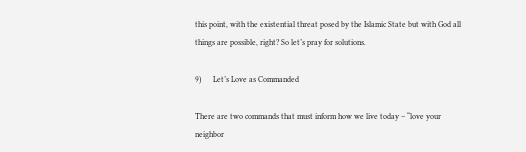this point, with the existential threat posed by the Islamic State but with God all things are possible, right? So let’s pray for solutions.

9)      Let’s Love as Commanded

There are two commands that must inform how we live today – “love your neighbor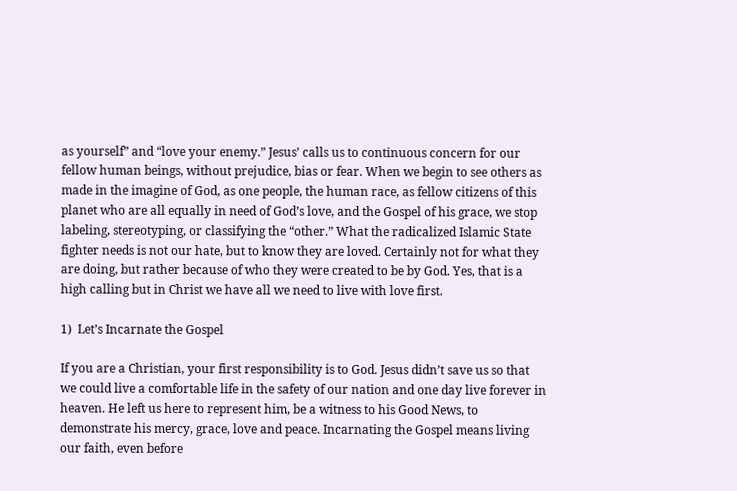as yourself” and “love your enemy.” Jesus’ calls us to continuous concern for our fellow human beings, without prejudice, bias or fear. When we begin to see others as made in the imagine of God, as one people, the human race, as fellow citizens of this planet who are all equally in need of God’s love, and the Gospel of his grace, we stop labeling, stereotyping, or classifying the “other.” What the radicalized Islamic State fighter needs is not our hate, but to know they are loved. Certainly not for what they are doing, but rather because of who they were created to be by God. Yes, that is a high calling but in Christ we have all we need to live with love first.

1)  Let’s Incarnate the Gospel

If you are a Christian, your first responsibility is to God. Jesus didn’t save us so that we could live a comfortable life in the safety of our nation and one day live forever in heaven. He left us here to represent him, be a witness to his Good News, to demonstrate his mercy, grace, love and peace. Incarnating the Gospel means living our faith, even before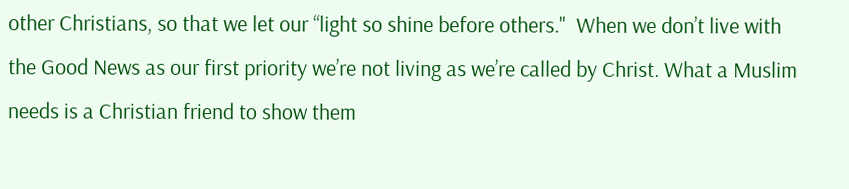other Christians, so that we let our “light so shine before others."  When we don’t live with the Good News as our first priority we’re not living as we’re called by Christ. What a Muslim needs is a Christian friend to show them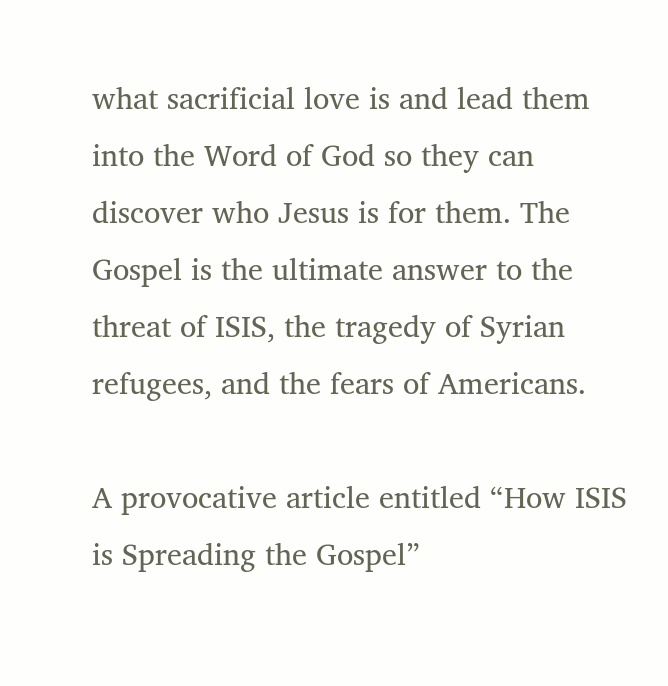what sacrificial love is and lead them into the Word of God so they can discover who Jesus is for them. The Gospel is the ultimate answer to the threat of ISIS, the tragedy of Syrian refugees, and the fears of Americans.

A provocative article entitled “How ISIS is Spreading the Gospel”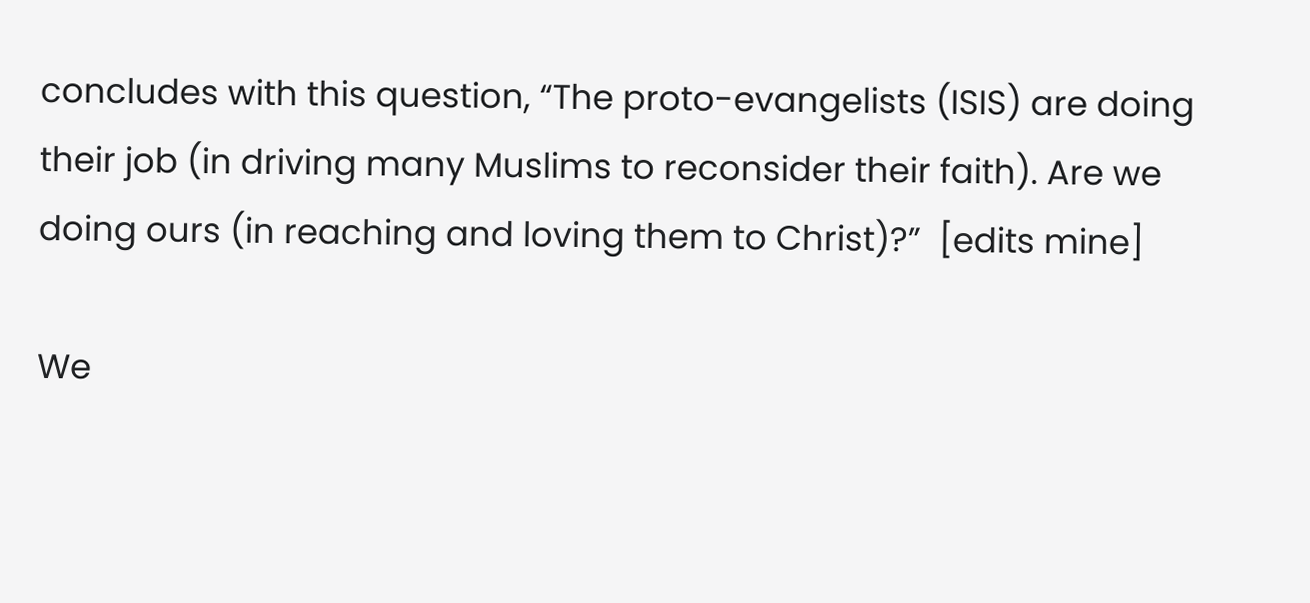concludes with this question, “The proto-evangelists (ISIS) are doing their job (in driving many Muslims to reconsider their faith). Are we doing ours (in reaching and loving them to Christ)?”  [edits mine]

We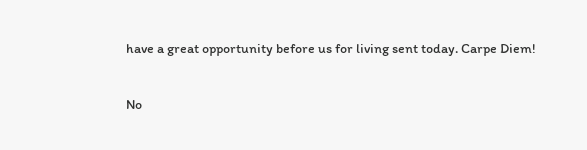have a great opportunity before us for living sent today. Carpe Diem!

No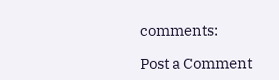comments:

Post a Comment